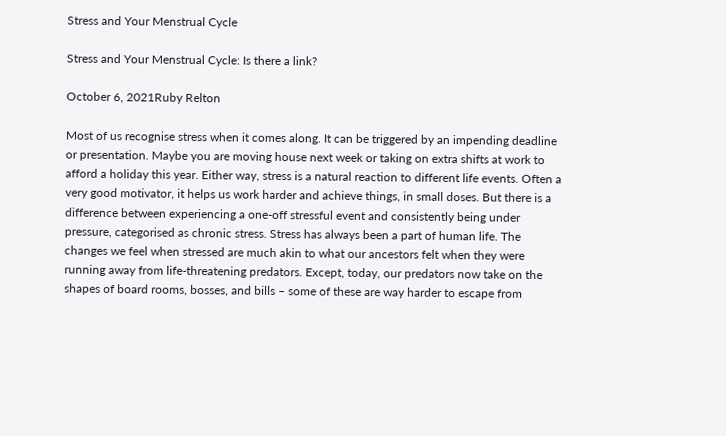Stress and Your Menstrual Cycle

Stress and Your Menstrual Cycle: Is there a link?

October 6, 2021Ruby Relton

Most of us recognise stress when it comes along. It can be triggered by an impending deadline or presentation. Maybe you are moving house next week or taking on extra shifts at work to afford a holiday this year. Either way, stress is a natural reaction to different life events. Often a very good motivator, it helps us work harder and achieve things, in small doses. But there is a difference between experiencing a one-off stressful event and consistently being under pressure, categorised as chronic stress. Stress has always been a part of human life. The changes we feel when stressed are much akin to what our ancestors felt when they were running away from life-threatening predators. Except, today, our predators now take on the shapes of board rooms, bosses, and bills – some of these are way harder to escape from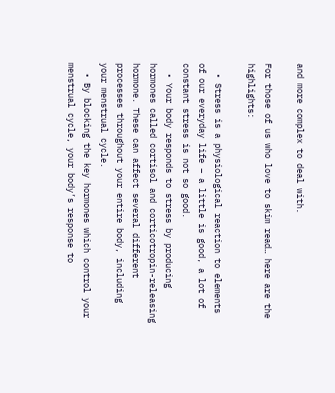and more complex to deal with.

For those of us who love to skim read… here are the highlights:

  • Stress is a physiological reaction to elements of our everyday life – a little is good, a lot of constant stress is not so good.
  • Your body responds to stress by producing hormones called cortisol and corticotropin-releasing hormone. These can affect several different processes throughout your entire body, including your menstrual cycle.
  • By blocking the key hormones which control your menstrual cycle, your body’s response to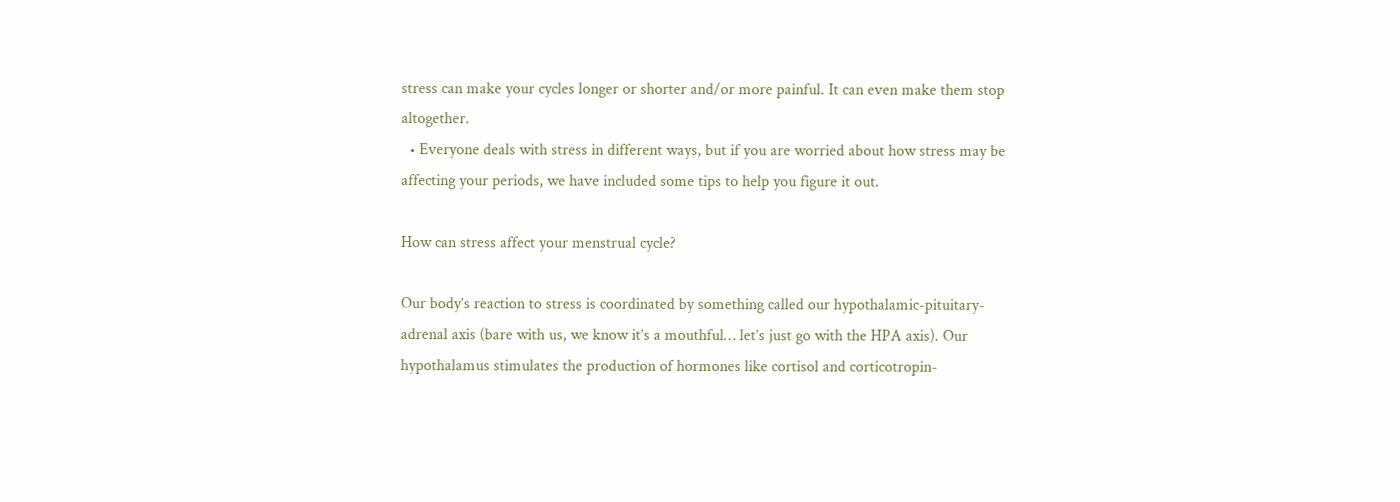stress can make your cycles longer or shorter and/or more painful. It can even make them stop altogether.
  • Everyone deals with stress in different ways, but if you are worried about how stress may be affecting your periods, we have included some tips to help you figure it out.

How can stress affect your menstrual cycle?

Our body’s reaction to stress is coordinated by something called our hypothalamic-pituitary-adrenal axis (bare with us, we know it’s a mouthful… let’s just go with the HPA axis). Our hypothalamus stimulates the production of hormones like cortisol and corticotropin-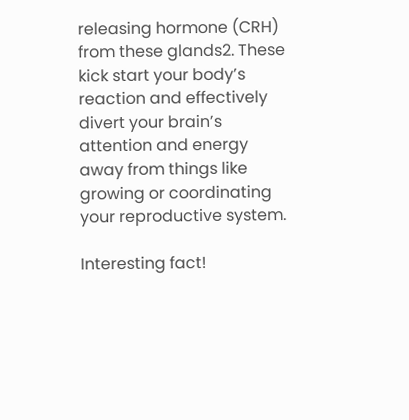releasing hormone (CRH) from these glands2. These kick start your body’s reaction and effectively divert your brain’s attention and energy away from things like growing or coordinating your reproductive system.

Interesting fact!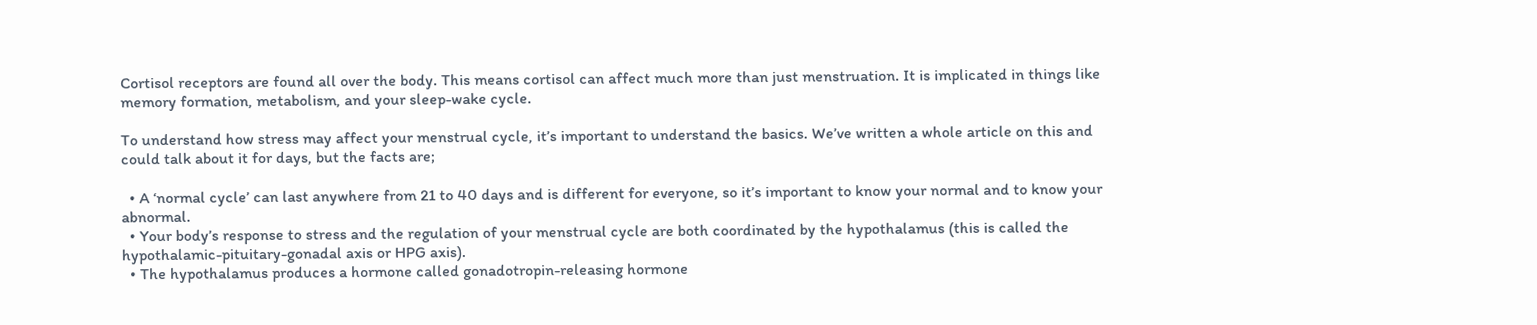Cortisol receptors are found all over the body. This means cortisol can affect much more than just menstruation. It is implicated in things like memory formation, metabolism, and your sleep-wake cycle.

To understand how stress may affect your menstrual cycle, it’s important to understand the basics. We’ve written a whole article on this and could talk about it for days, but the facts are;

  • A ‘normal cycle’ can last anywhere from 21 to 40 days and is different for everyone, so it’s important to know your normal and to know your abnormal.
  • Your body’s response to stress and the regulation of your menstrual cycle are both coordinated by the hypothalamus (this is called the hypothalamic-pituitary-gonadal axis or HPG axis).
  • The hypothalamus produces a hormone called gonadotropin-releasing hormone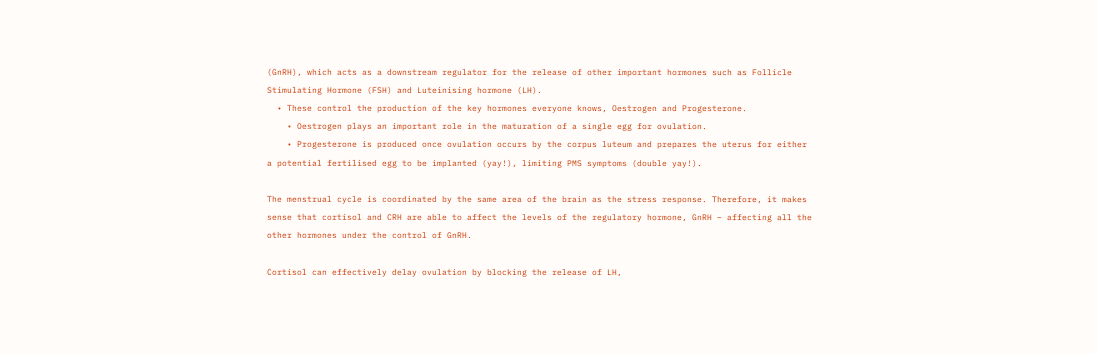(GnRH), which acts as a downstream regulator for the release of other important hormones such as Follicle Stimulating Hormone (FSH) and Luteinising hormone (LH).
  • These control the production of the key hormones everyone knows, Oestrogen and Progesterone.
    • Oestrogen plays an important role in the maturation of a single egg for ovulation.
    • Progesterone is produced once ovulation occurs by the corpus luteum and prepares the uterus for either a potential fertilised egg to be implanted (yay!), limiting PMS symptoms (double yay!).

The menstrual cycle is coordinated by the same area of the brain as the stress response. Therefore, it makes sense that cortisol and CRH are able to affect the levels of the regulatory hormone, GnRH – affecting all the other hormones under the control of GnRH.

Cortisol can effectively delay ovulation by blocking the release of LH,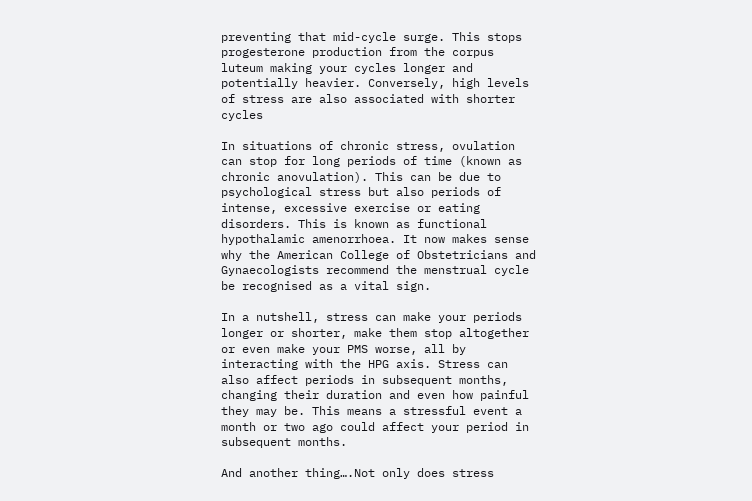preventing that mid-cycle surge. This stops progesterone production from the corpus luteum making your cycles longer and potentially heavier. Conversely, high levels of stress are also associated with shorter cycles

In situations of chronic stress, ovulation can stop for long periods of time (known as chronic anovulation). This can be due to psychological stress but also periods of intense, excessive exercise or eating disorders. This is known as functional hypothalamic amenorrhoea. It now makes sense why the American College of Obstetricians and Gynaecologists recommend the menstrual cycle be recognised as a vital sign.

In a nutshell, stress can make your periods longer or shorter, make them stop altogether or even make your PMS worse, all by interacting with the HPG axis. Stress can also affect periods in subsequent months, changing their duration and even how painful they may be. This means a stressful event a month or two ago could affect your period in subsequent months.

And another thing….Not only does stress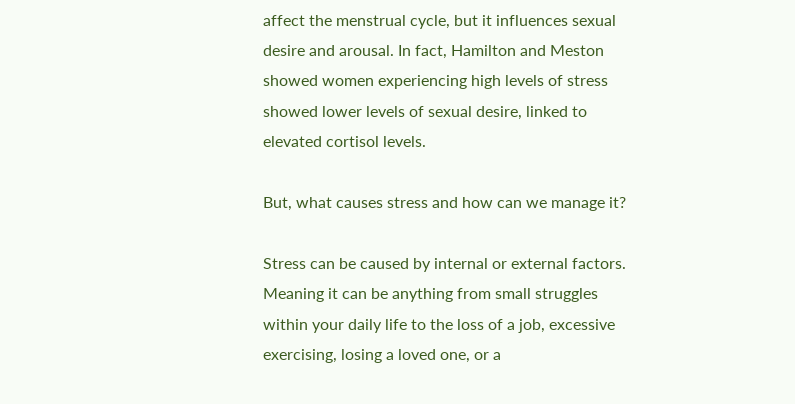affect the menstrual cycle, but it influences sexual desire and arousal. In fact, Hamilton and Meston showed women experiencing high levels of stress showed lower levels of sexual desire, linked to elevated cortisol levels.

But, what causes stress and how can we manage it?

Stress can be caused by internal or external factors. Meaning it can be anything from small struggles within your daily life to the loss of a job, excessive exercising, losing a loved one, or a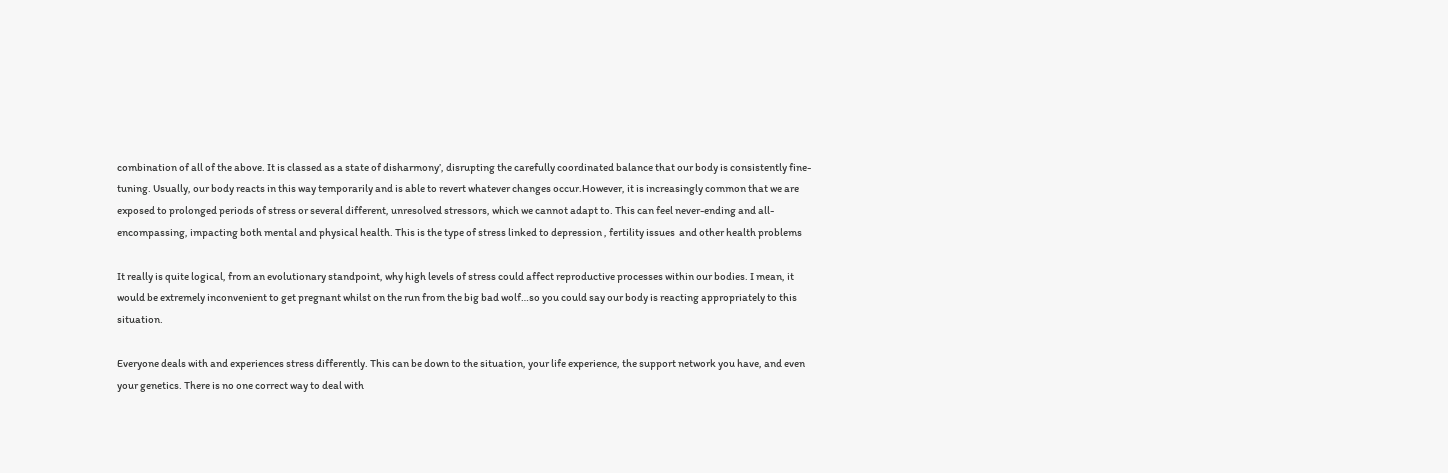combination of all of the above. It is classed as a state of disharmony’, disrupting the carefully coordinated balance that our body is consistently fine-tuning. Usually, our body reacts in this way temporarily and is able to revert whatever changes occur.However, it is increasingly common that we are exposed to prolonged periods of stress or several different, unresolved stressors, which we cannot adapt to. This can feel never-ending and all-encompassing, impacting both mental and physical health. This is the type of stress linked to depression , fertility issues  and other health problems

It really is quite logical, from an evolutionary standpoint, why high levels of stress could affect reproductive processes within our bodies. I mean, it would be extremely inconvenient to get pregnant whilst on the run from the big bad wolf…so you could say our body is reacting appropriately to this situation.

Everyone deals with and experiences stress differently. This can be down to the situation, your life experience, the support network you have, and even your genetics. There is no one correct way to deal with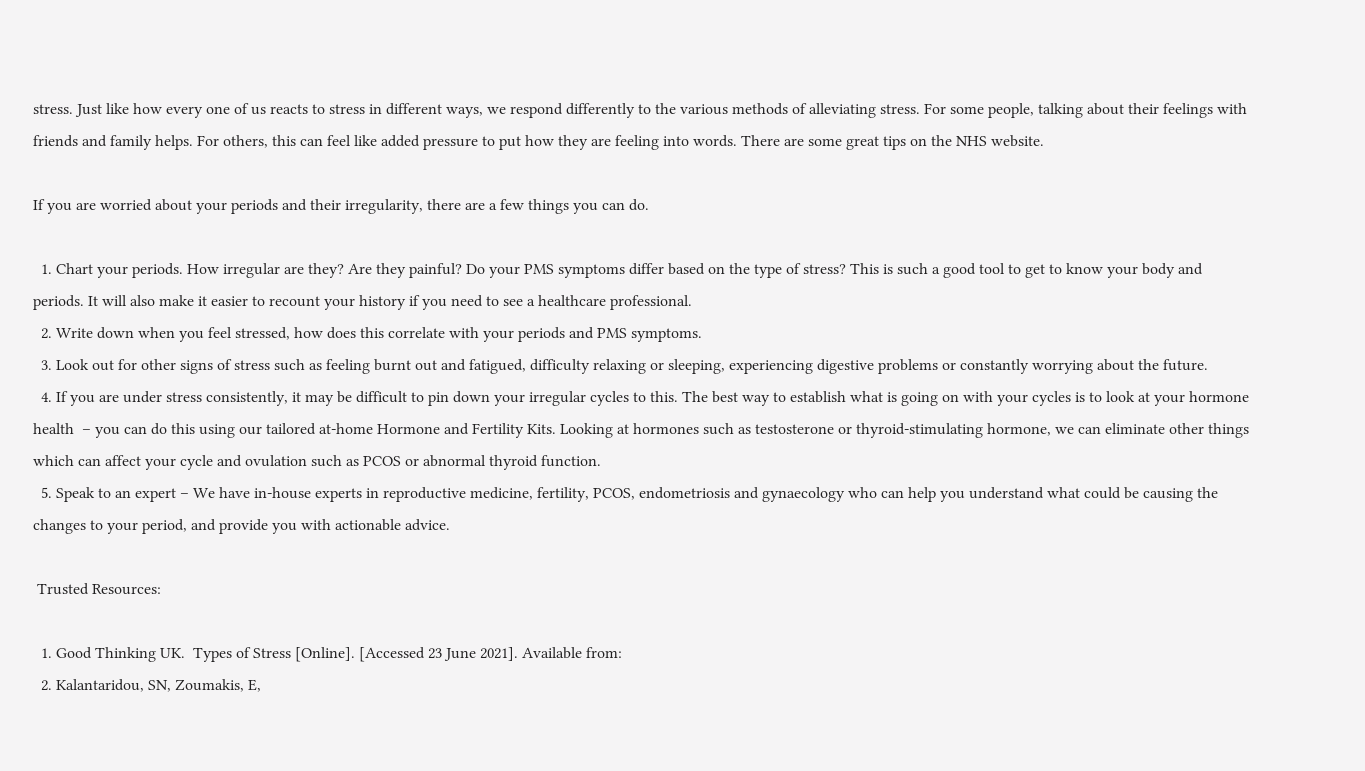stress. Just like how every one of us reacts to stress in different ways, we respond differently to the various methods of alleviating stress. For some people, talking about their feelings with friends and family helps. For others, this can feel like added pressure to put how they are feeling into words. There are some great tips on the NHS website.

If you are worried about your periods and their irregularity, there are a few things you can do.

  1. Chart your periods. How irregular are they? Are they painful? Do your PMS symptoms differ based on the type of stress? This is such a good tool to get to know your body and periods. It will also make it easier to recount your history if you need to see a healthcare professional.
  2. Write down when you feel stressed, how does this correlate with your periods and PMS symptoms.
  3. Look out for other signs of stress such as feeling burnt out and fatigued, difficulty relaxing or sleeping, experiencing digestive problems or constantly worrying about the future.
  4. If you are under stress consistently, it may be difficult to pin down your irregular cycles to this. The best way to establish what is going on with your cycles is to look at your hormone health  – you can do this using our tailored at-home Hormone and Fertility Kits. Looking at hormones such as testosterone or thyroid-stimulating hormone, we can eliminate other things which can affect your cycle and ovulation such as PCOS or abnormal thyroid function.
  5. Speak to an expert – We have in-house experts in reproductive medicine, fertility, PCOS, endometriosis and gynaecology who can help you understand what could be causing the changes to your period, and provide you with actionable advice.

 Trusted Resources:

  1. Good Thinking UK.  Types of Stress [Online]. [Accessed 23 June 2021]. Available from:
  2. Kalantaridou, SN, Zoumakis, E,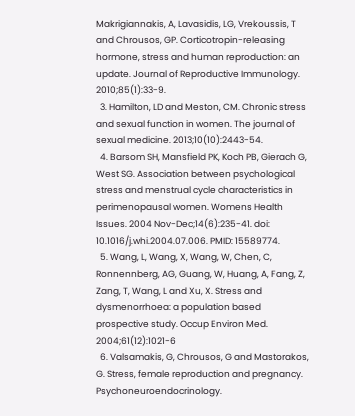Makrigiannakis, A, Lavasidis, LG, Vrekoussis, T and Chrousos, GP. Corticotropin-releasing hormone, stress and human reproduction: an update. Journal of Reproductive Immunology. 2010;85(1):33-9.
  3. Hamilton, LD and Meston, CM. Chronic stress and sexual function in women. The journal of sexual medicine. 2013;10(10):2443-54.
  4. Barsom SH, Mansfield PK, Koch PB, Gierach G, West SG. Association between psychological stress and menstrual cycle characteristics in perimenopausal women. Womens Health Issues. 2004 Nov-Dec;14(6):235-41. doi: 10.1016/j.whi.2004.07.006. PMID: 15589774.
  5. Wang, L, Wang, X, Wang, W, Chen, C, Ronnennberg, AG, Guang, W, Huang, A, Fang, Z, Zang, T, Wang, L and Xu, X. Stress and dysmenorrhoea: a population based prospective study. Occup Environ Med. 2004;61(12):1021-6
  6. Valsamakis, G, Chrousos, G and Mastorakos, G. Stress, female reproduction and pregnancy. Psychoneuroendocrinology.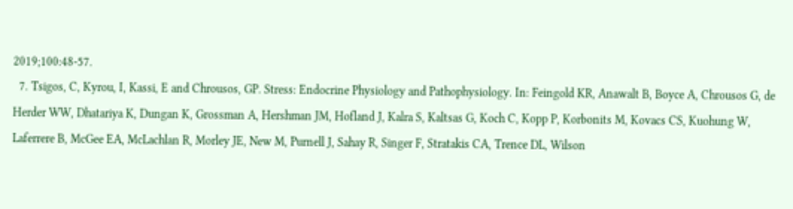2019;100:48-57.
  7. Tsigos, C, Kyrou, I, Kassi, E and Chrousos, GP. Stress: Endocrine Physiology and Pathophysiology. In: Feingold KR, Anawalt B, Boyce A, Chrousos G, de Herder WW, Dhatariya K, Dungan K, Grossman A, Hershman JM, Hofland J, Kalra S, Kaltsas G, Koch C, Kopp P, Korbonits M, Kovacs CS, Kuohung W, Laferrere B, McGee EA, McLachlan R, Morley JE, New M, Purnell J, Sahay R, Singer F, Stratakis CA, Trence DL, Wilson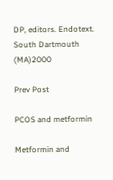DP, editors. Endotext. South Dartmouth (MA)2000

Prev Post

PCOS and metformin

Metformin and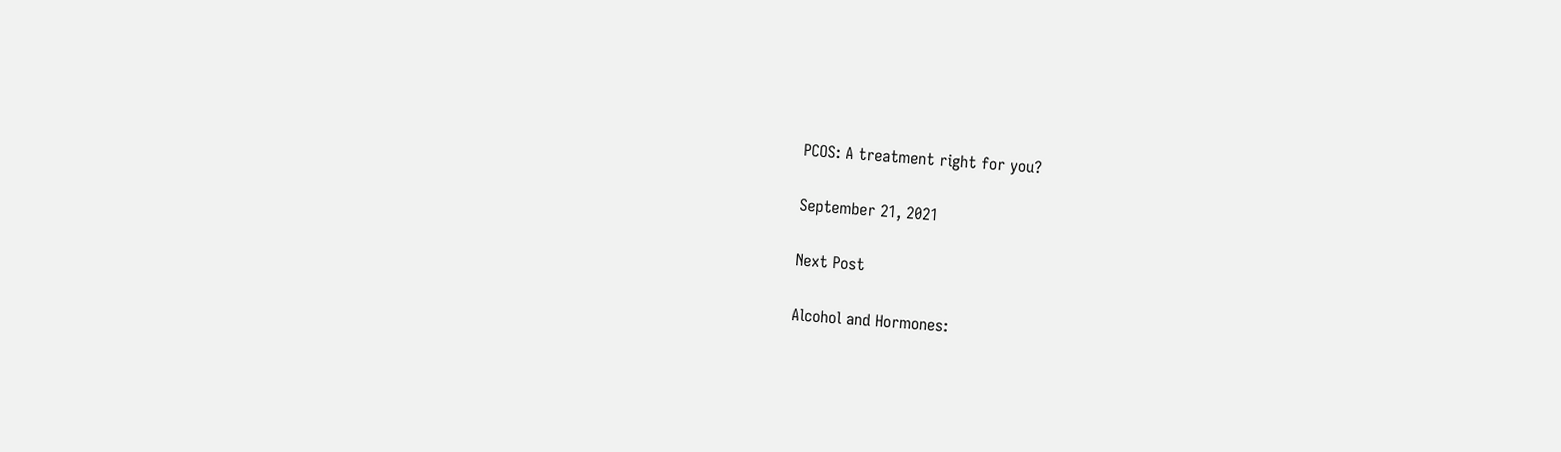PCOS: A treatment right for you?

September 21, 2021

Next Post

Alcohol and Hormones: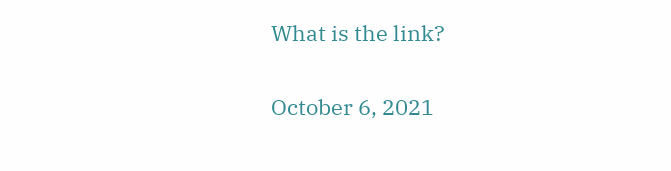What is the link?

October 6, 2021